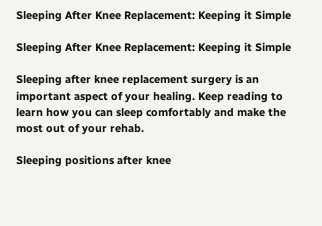Sleeping After Knee Replacement: Keeping it Simple

Sleeping After Knee Replacement: Keeping it Simple

Sleeping after knee replacement surgery is an important aspect of your healing. Keep reading to learn how you can sleep comfortably and make the most out of your rehab.

Sleeping positions after knee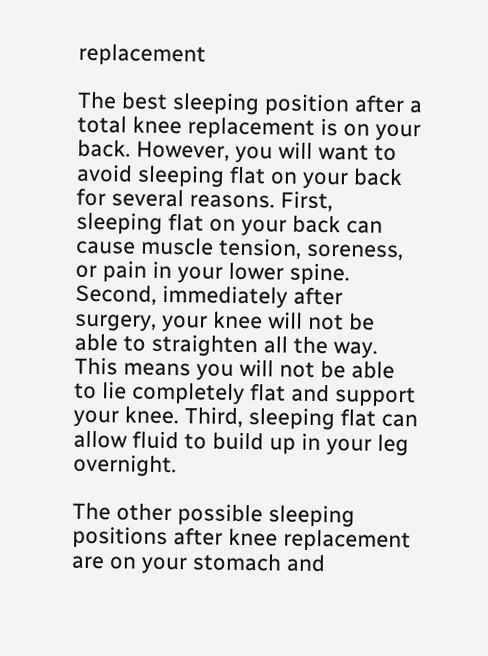replacement

The best sleeping position after a total knee replacement is on your back. However, you will want to avoid sleeping flat on your back for several reasons. First, sleeping flat on your back can cause muscle tension, soreness, or pain in your lower spine. Second, immediately after surgery, your knee will not be able to straighten all the way. This means you will not be able to lie completely flat and support your knee. Third, sleeping flat can allow fluid to build up in your leg overnight.

The other possible sleeping positions after knee replacement are on your stomach and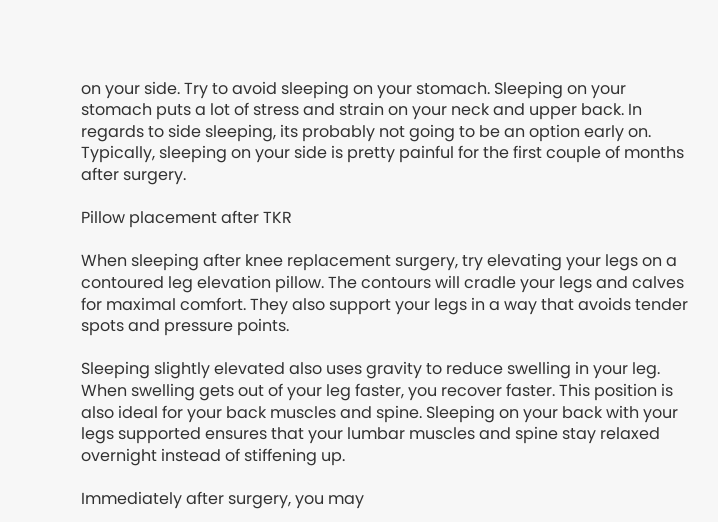on your side. Try to avoid sleeping on your stomach. Sleeping on your stomach puts a lot of stress and strain on your neck and upper back. In regards to side sleeping, its probably not going to be an option early on. Typically, sleeping on your side is pretty painful for the first couple of months after surgery.

Pillow placement after TKR

When sleeping after knee replacement surgery, try elevating your legs on a contoured leg elevation pillow. The contours will cradle your legs and calves for maximal comfort. They also support your legs in a way that avoids tender spots and pressure points.

Sleeping slightly elevated also uses gravity to reduce swelling in your leg. When swelling gets out of your leg faster, you recover faster. This position is also ideal for your back muscles and spine. Sleeping on your back with your legs supported ensures that your lumbar muscles and spine stay relaxed overnight instead of stiffening up.

Immediately after surgery, you may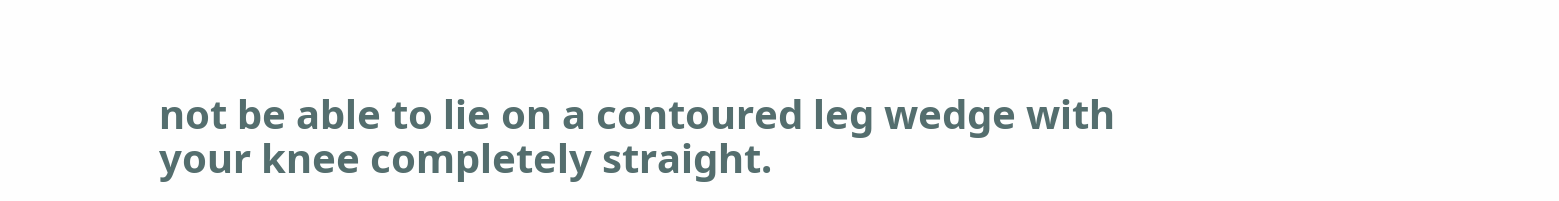not be able to lie on a contoured leg wedge with your knee completely straight.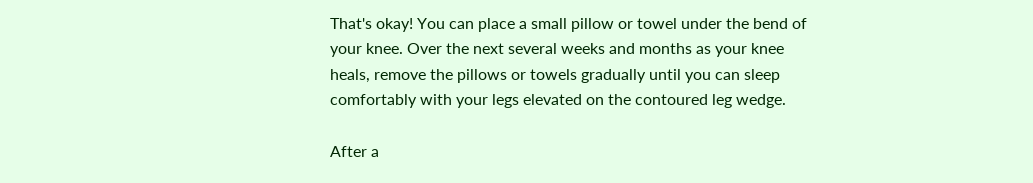That's okay! You can place a small pillow or towel under the bend of your knee. Over the next several weeks and months as your knee heals, remove the pillows or towels gradually until you can sleep comfortably with your legs elevated on the contoured leg wedge.

After a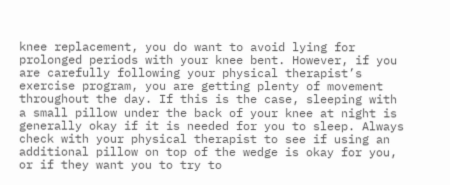knee replacement, you do want to avoid lying for prolonged periods with your knee bent. However, if you are carefully following your physical therapist’s exercise program, you are getting plenty of movement throughout the day. If this is the case, sleeping with a small pillow under the back of your knee at night is generally okay if it is needed for you to sleep. Always check with your physical therapist to see if using an additional pillow on top of the wedge is okay for you, or if they want you to try to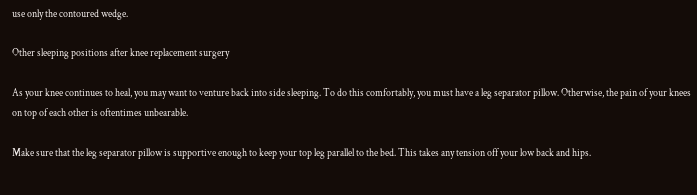use only the contoured wedge.

Other sleeping positions after knee replacement surgery

As your knee continues to heal, you may want to venture back into side sleeping. To do this comfortably, you must have a leg separator pillow. Otherwise, the pain of your knees on top of each other is oftentimes unbearable.

Make sure that the leg separator pillow is supportive enough to keep your top leg parallel to the bed. This takes any tension off your low back and hips.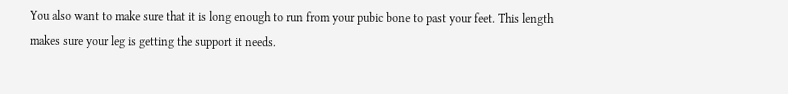You also want to make sure that it is long enough to run from your pubic bone to past your feet. This length makes sure your leg is getting the support it needs.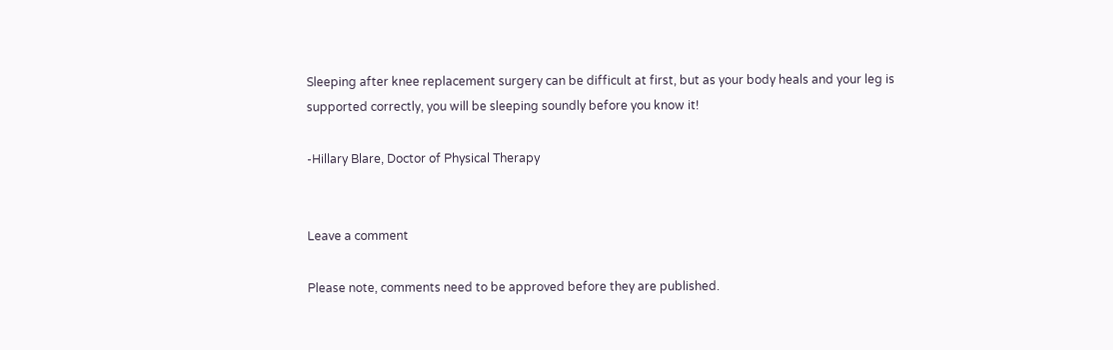Sleeping after knee replacement surgery can be difficult at first, but as your body heals and your leg is supported correctly, you will be sleeping soundly before you know it!

-Hillary Blare, Doctor of Physical Therapy


Leave a comment

Please note, comments need to be approved before they are published.